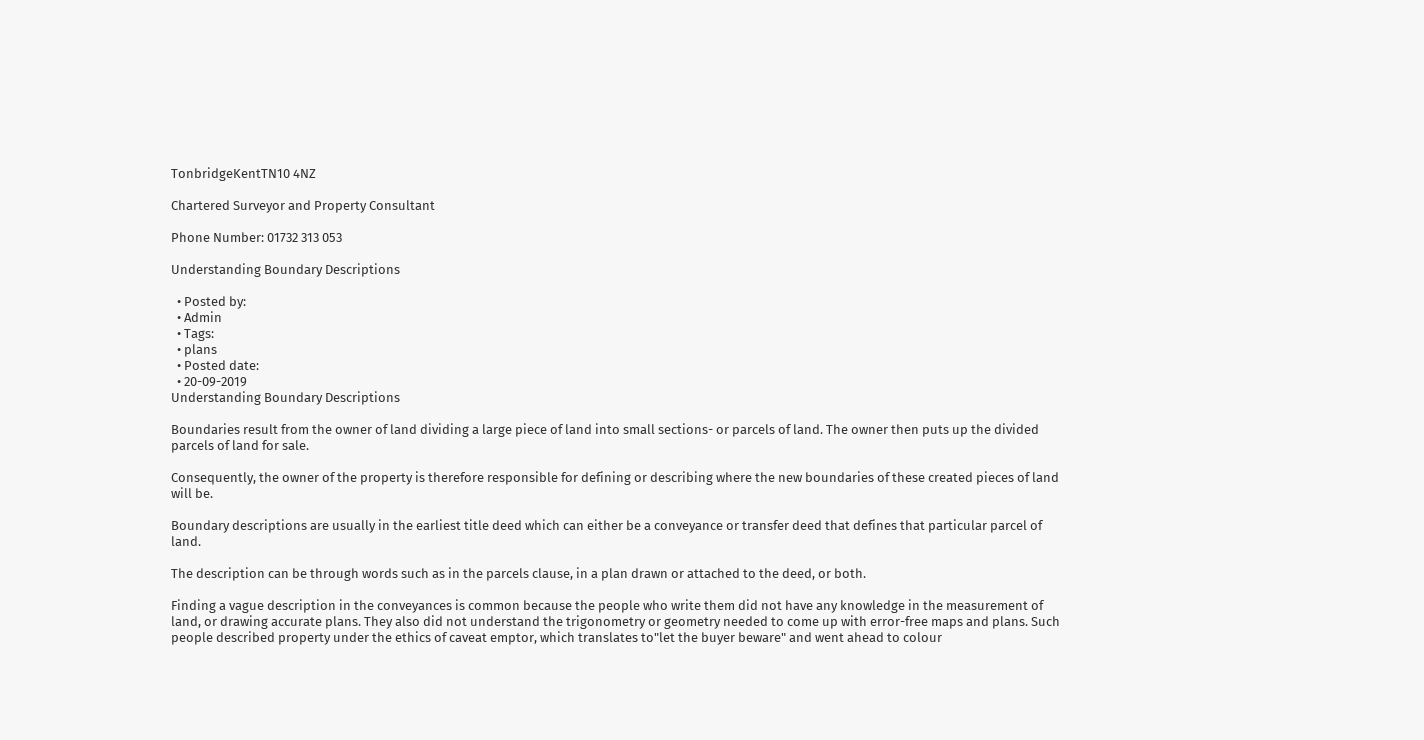TonbridgeKentTN10 4NZ

Chartered Surveyor and Property Consultant

Phone Number: 01732 313 053

Understanding Boundary Descriptions

  • Posted by:
  • Admin
  • Tags:
  • plans
  • Posted date:
  • 20-09-2019
Understanding Boundary Descriptions

Boundaries result from the owner of land dividing a large piece of land into small sections- or parcels of land. The owner then puts up the divided parcels of land for sale.

Consequently, the owner of the property is therefore responsible for defining or describing where the new boundaries of these created pieces of land will be.

Boundary descriptions are usually in the earliest title deed which can either be a conveyance or transfer deed that defines that particular parcel of land.

The description can be through words such as in the parcels clause, in a plan drawn or attached to the deed, or both.

Finding a vague description in the conveyances is common because the people who write them did not have any knowledge in the measurement of land, or drawing accurate plans. They also did not understand the trigonometry or geometry needed to come up with error-free maps and plans. Such people described property under the ethics of caveat emptor, which translates to"let the buyer beware" and went ahead to colour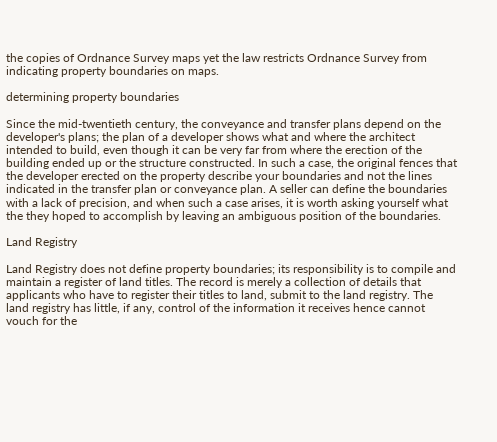the copies of Ordnance Survey maps yet the law restricts Ordnance Survey from indicating property boundaries on maps.

determining property boundaries

Since the mid-twentieth century, the conveyance and transfer plans depend on the developer's plans; the plan of a developer shows what and where the architect intended to build, even though it can be very far from where the erection of the building ended up or the structure constructed. In such a case, the original fences that the developer erected on the property describe your boundaries and not the lines indicated in the transfer plan or conveyance plan. A seller can define the boundaries with a lack of precision, and when such a case arises, it is worth asking yourself what the they hoped to accomplish by leaving an ambiguous position of the boundaries.

Land Registry

Land Registry does not define property boundaries; its responsibility is to compile and maintain a register of land titles. The record is merely a collection of details that applicants who have to register their titles to land, submit to the land registry. The land registry has little, if any, control of the information it receives hence cannot vouch for the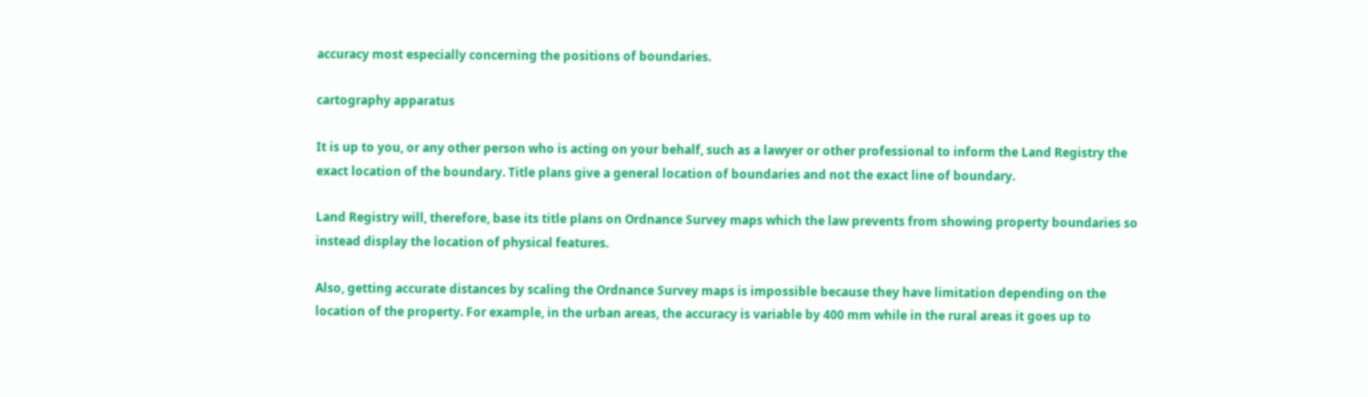accuracy most especially concerning the positions of boundaries.

cartography apparatus

It is up to you, or any other person who is acting on your behalf, such as a lawyer or other professional to inform the Land Registry the exact location of the boundary. Title plans give a general location of boundaries and not the exact line of boundary.

Land Registry will, therefore, base its title plans on Ordnance Survey maps which the law prevents from showing property boundaries so instead display the location of physical features.

Also, getting accurate distances by scaling the Ordnance Survey maps is impossible because they have limitation depending on the location of the property. For example, in the urban areas, the accuracy is variable by 400 mm while in the rural areas it goes up to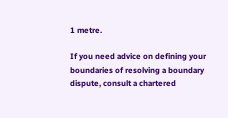1 metre.

If you need advice on defining your boundaries of resolving a boundary dispute, consult a chartered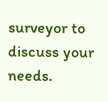surveyor to discuss your needs.